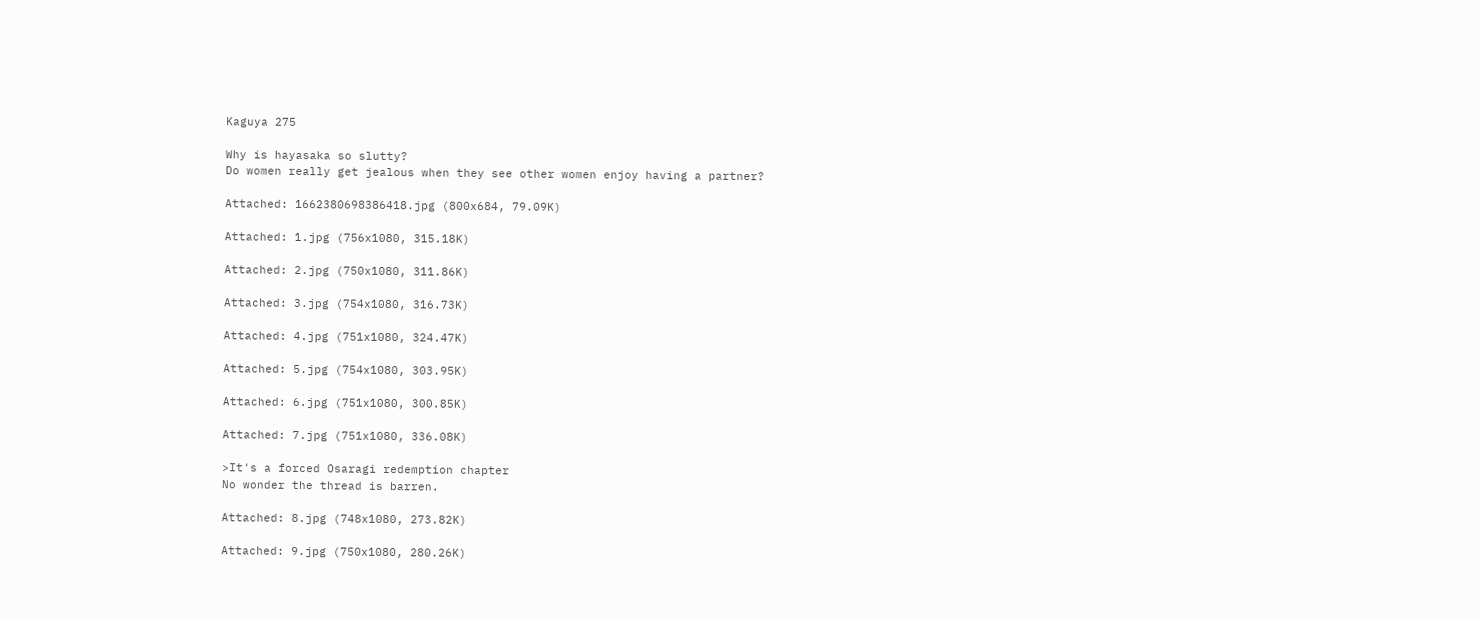Kaguya 275

Why is hayasaka so slutty?
Do women really get jealous when they see other women enjoy having a partner?

Attached: 1662380698386418.jpg (800x684, 79.09K)

Attached: 1.jpg (756x1080, 315.18K)

Attached: 2.jpg (750x1080, 311.86K)

Attached: 3.jpg (754x1080, 316.73K)

Attached: 4.jpg (751x1080, 324.47K)

Attached: 5.jpg (754x1080, 303.95K)

Attached: 6.jpg (751x1080, 300.85K)

Attached: 7.jpg (751x1080, 336.08K)

>It's a forced Osaragi redemption chapter
No wonder the thread is barren.

Attached: 8.jpg (748x1080, 273.82K)

Attached: 9.jpg (750x1080, 280.26K)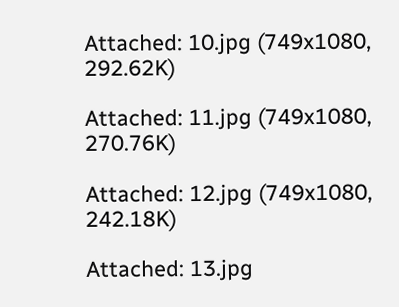Attached: 10.jpg (749x1080, 292.62K)

Attached: 11.jpg (749x1080, 270.76K)

Attached: 12.jpg (749x1080, 242.18K)

Attached: 13.jpg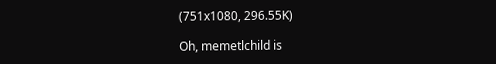(751x1080, 296.55K)

Oh, memetlchild is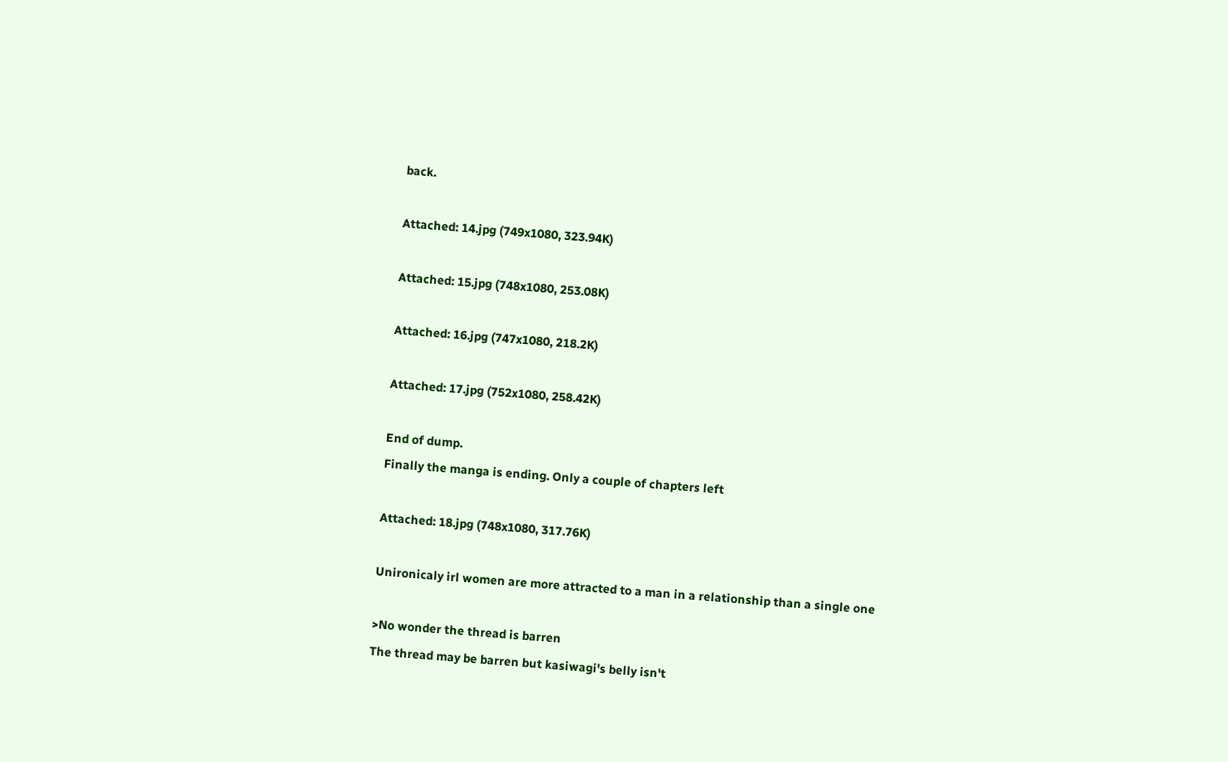back.

Attached: 14.jpg (749x1080, 323.94K)

Attached: 15.jpg (748x1080, 253.08K)

Attached: 16.jpg (747x1080, 218.2K)

Attached: 17.jpg (752x1080, 258.42K)

End of dump.
Finally the manga is ending. Only a couple of chapters left

Attached: 18.jpg (748x1080, 317.76K)

Unironicaly irl women are more attracted to a man in a relationship than a single one

>No wonder the thread is barren
The thread may be barren but kasiwagi's belly isn't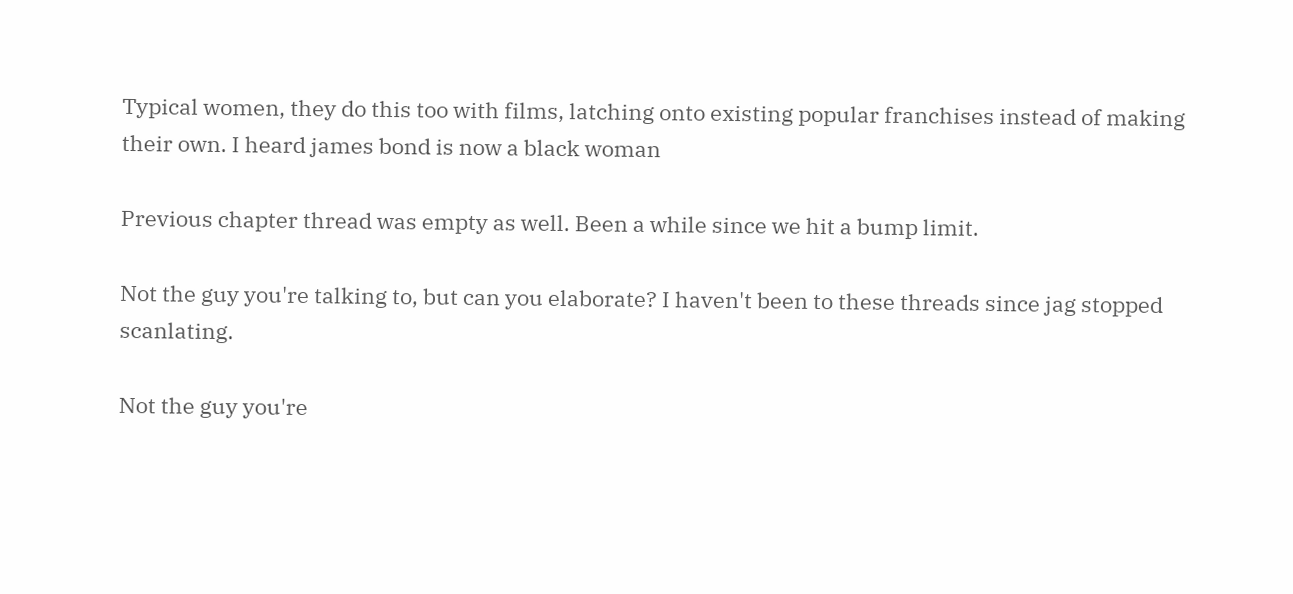Typical women, they do this too with films, latching onto existing popular franchises instead of making their own. I heard james bond is now a black woman

Previous chapter thread was empty as well. Been a while since we hit a bump limit.

Not the guy you're talking to, but can you elaborate? I haven't been to these threads since jag stopped scanlating.

Not the guy you're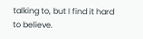talking to, but I find it hard to believe.